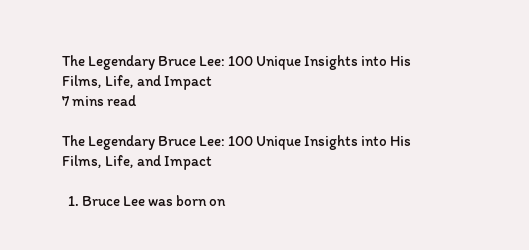The Legendary Bruce Lee: 100 Unique Insights into His Films, Life, and Impact
7 mins read

The Legendary Bruce Lee: 100 Unique Insights into His Films, Life, and Impact

  1. Bruce Lee was born on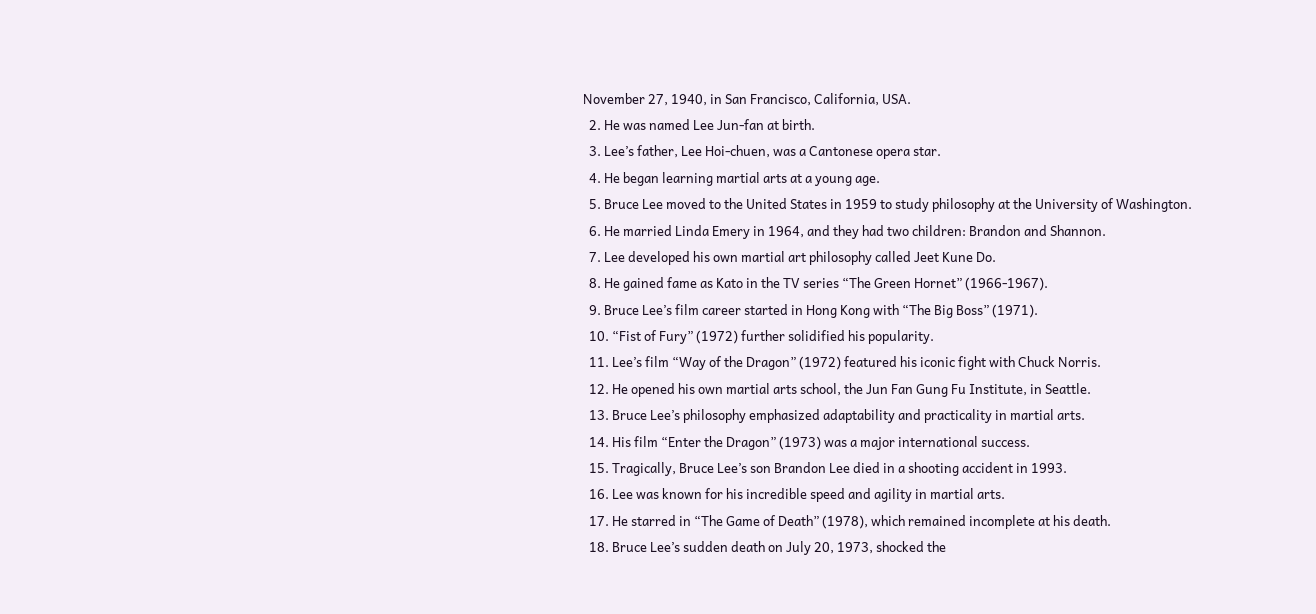November 27, 1940, in San Francisco, California, USA.
  2. He was named Lee Jun-fan at birth.
  3. Lee’s father, Lee Hoi-chuen, was a Cantonese opera star.
  4. He began learning martial arts at a young age.
  5. Bruce Lee moved to the United States in 1959 to study philosophy at the University of Washington.
  6. He married Linda Emery in 1964, and they had two children: Brandon and Shannon.
  7. Lee developed his own martial art philosophy called Jeet Kune Do.
  8. He gained fame as Kato in the TV series “The Green Hornet” (1966-1967).
  9. Bruce Lee’s film career started in Hong Kong with “The Big Boss” (1971).
  10. “Fist of Fury” (1972) further solidified his popularity.
  11. Lee’s film “Way of the Dragon” (1972) featured his iconic fight with Chuck Norris.
  12. He opened his own martial arts school, the Jun Fan Gung Fu Institute, in Seattle.
  13. Bruce Lee’s philosophy emphasized adaptability and practicality in martial arts.
  14. His film “Enter the Dragon” (1973) was a major international success.
  15. Tragically, Bruce Lee’s son Brandon Lee died in a shooting accident in 1993.
  16. Lee was known for his incredible speed and agility in martial arts.
  17. He starred in “The Game of Death” (1978), which remained incomplete at his death.
  18. Bruce Lee’s sudden death on July 20, 1973, shocked the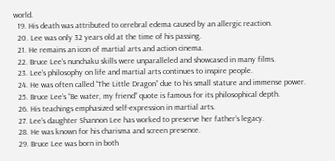world.
  19. His death was attributed to cerebral edema caused by an allergic reaction.
  20. Lee was only 32 years old at the time of his passing.
  21. He remains an icon of martial arts and action cinema.
  22. Bruce Lee’s nunchaku skills were unparalleled and showcased in many films.
  23. Lee’s philosophy on life and martial arts continues to inspire people.
  24. He was often called “The Little Dragon” due to his small stature and immense power.
  25. Bruce Lee’s “Be water, my friend” quote is famous for its philosophical depth.
  26. His teachings emphasized self-expression in martial arts.
  27. Lee’s daughter Shannon Lee has worked to preserve her father’s legacy.
  28. He was known for his charisma and screen presence.
  29. Bruce Lee was born in both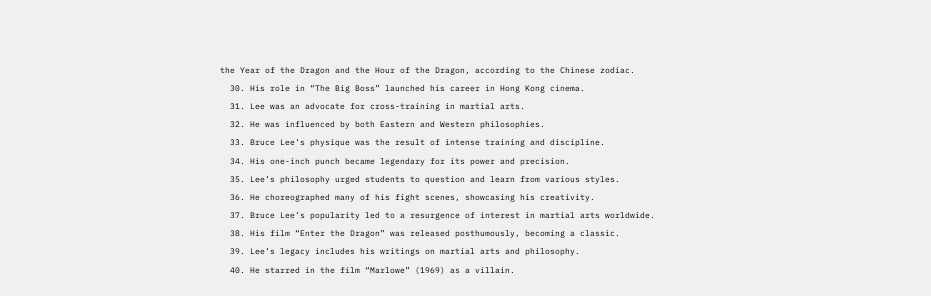the Year of the Dragon and the Hour of the Dragon, according to the Chinese zodiac.
  30. His role in “The Big Boss” launched his career in Hong Kong cinema.
  31. Lee was an advocate for cross-training in martial arts.
  32. He was influenced by both Eastern and Western philosophies.
  33. Bruce Lee’s physique was the result of intense training and discipline.
  34. His one-inch punch became legendary for its power and precision.
  35. Lee’s philosophy urged students to question and learn from various styles.
  36. He choreographed many of his fight scenes, showcasing his creativity.
  37. Bruce Lee’s popularity led to a resurgence of interest in martial arts worldwide.
  38. His film “Enter the Dragon” was released posthumously, becoming a classic.
  39. Lee’s legacy includes his writings on martial arts and philosophy.
  40. He starred in the film “Marlowe” (1969) as a villain.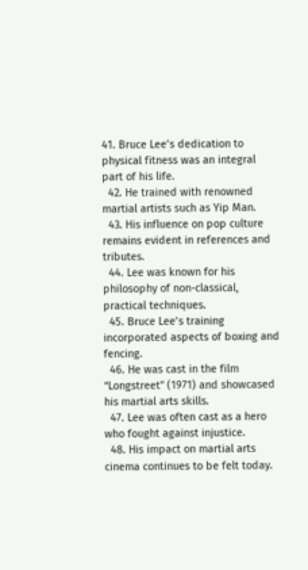41. Bruce Lee’s dedication to physical fitness was an integral part of his life.
  42. He trained with renowned martial artists such as Yip Man.
  43. His influence on pop culture remains evident in references and tributes.
  44. Lee was known for his philosophy of non-classical, practical techniques.
  45. Bruce Lee’s training incorporated aspects of boxing and fencing.
  46. He was cast in the film “Longstreet” (1971) and showcased his martial arts skills.
  47. Lee was often cast as a hero who fought against injustice.
  48. His impact on martial arts cinema continues to be felt today.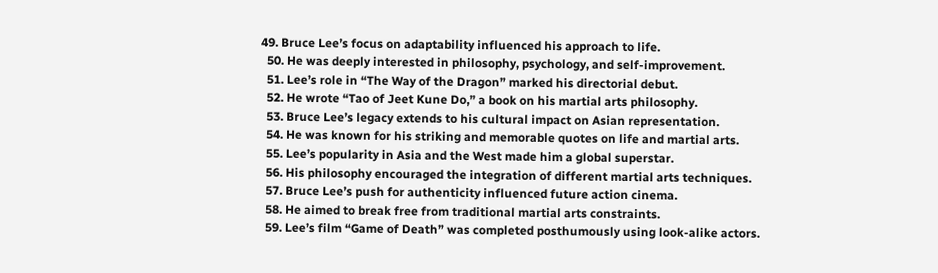49. Bruce Lee’s focus on adaptability influenced his approach to life.
  50. He was deeply interested in philosophy, psychology, and self-improvement.
  51. Lee’s role in “The Way of the Dragon” marked his directorial debut.
  52. He wrote “Tao of Jeet Kune Do,” a book on his martial arts philosophy.
  53. Bruce Lee’s legacy extends to his cultural impact on Asian representation.
  54. He was known for his striking and memorable quotes on life and martial arts.
  55. Lee’s popularity in Asia and the West made him a global superstar.
  56. His philosophy encouraged the integration of different martial arts techniques.
  57. Bruce Lee’s push for authenticity influenced future action cinema.
  58. He aimed to break free from traditional martial arts constraints.
  59. Lee’s film “Game of Death” was completed posthumously using look-alike actors.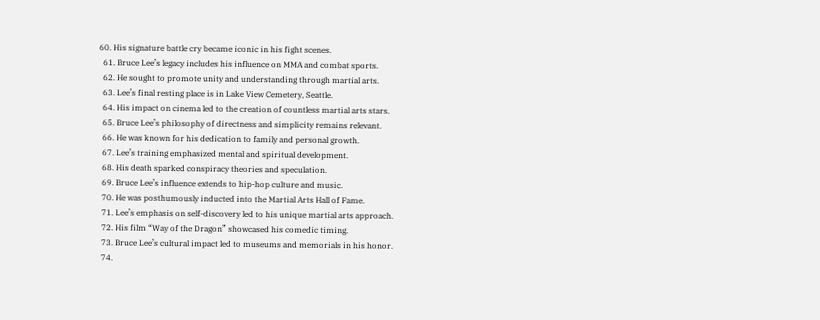60. His signature battle cry became iconic in his fight scenes.
  61. Bruce Lee’s legacy includes his influence on MMA and combat sports.
  62. He sought to promote unity and understanding through martial arts.
  63. Lee’s final resting place is in Lake View Cemetery, Seattle.
  64. His impact on cinema led to the creation of countless martial arts stars.
  65. Bruce Lee’s philosophy of directness and simplicity remains relevant.
  66. He was known for his dedication to family and personal growth.
  67. Lee’s training emphasized mental and spiritual development.
  68. His death sparked conspiracy theories and speculation.
  69. Bruce Lee’s influence extends to hip-hop culture and music.
  70. He was posthumously inducted into the Martial Arts Hall of Fame.
  71. Lee’s emphasis on self-discovery led to his unique martial arts approach.
  72. His film “Way of the Dragon” showcased his comedic timing.
  73. Bruce Lee’s cultural impact led to museums and memorials in his honor.
  74.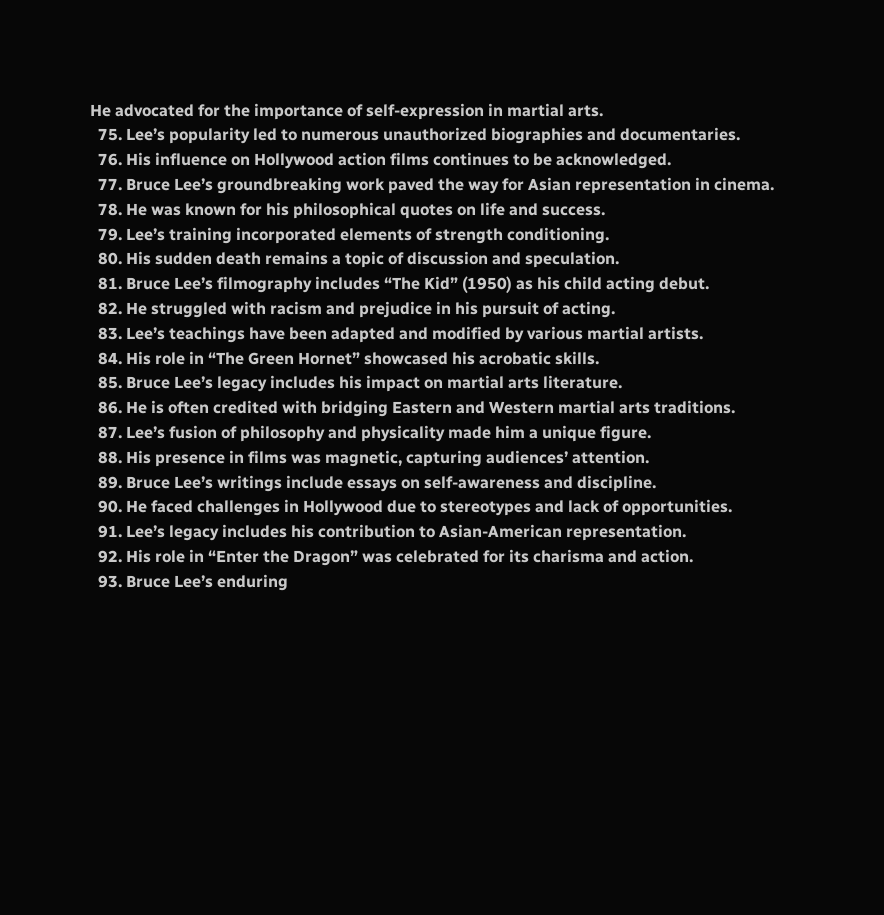He advocated for the importance of self-expression in martial arts.
  75. Lee’s popularity led to numerous unauthorized biographies and documentaries.
  76. His influence on Hollywood action films continues to be acknowledged.
  77. Bruce Lee’s groundbreaking work paved the way for Asian representation in cinema.
  78. He was known for his philosophical quotes on life and success.
  79. Lee’s training incorporated elements of strength conditioning.
  80. His sudden death remains a topic of discussion and speculation.
  81. Bruce Lee’s filmography includes “The Kid” (1950) as his child acting debut.
  82. He struggled with racism and prejudice in his pursuit of acting.
  83. Lee’s teachings have been adapted and modified by various martial artists.
  84. His role in “The Green Hornet” showcased his acrobatic skills.
  85. Bruce Lee’s legacy includes his impact on martial arts literature.
  86. He is often credited with bridging Eastern and Western martial arts traditions.
  87. Lee’s fusion of philosophy and physicality made him a unique figure.
  88. His presence in films was magnetic, capturing audiences’ attention.
  89. Bruce Lee’s writings include essays on self-awareness and discipline.
  90. He faced challenges in Hollywood due to stereotypes and lack of opportunities.
  91. Lee’s legacy includes his contribution to Asian-American representation.
  92. His role in “Enter the Dragon” was celebrated for its charisma and action.
  93. Bruce Lee’s enduring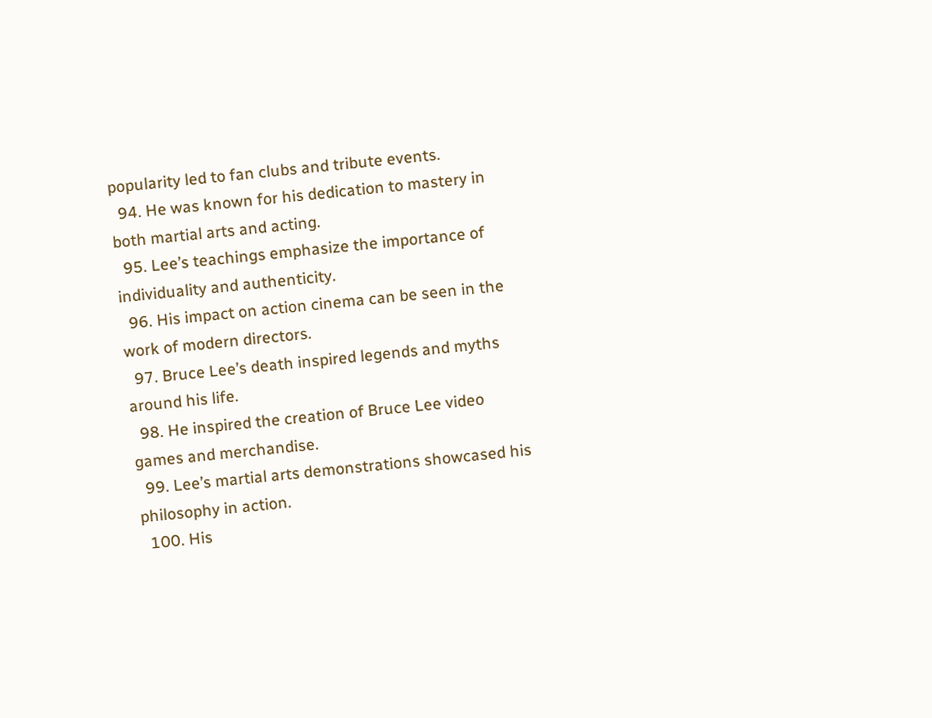popularity led to fan clubs and tribute events.
  94. He was known for his dedication to mastery in both martial arts and acting.
  95. Lee’s teachings emphasize the importance of individuality and authenticity.
  96. His impact on action cinema can be seen in the work of modern directors.
  97. Bruce Lee’s death inspired legends and myths around his life.
  98. He inspired the creation of Bruce Lee video games and merchandise.
  99. Lee’s martial arts demonstrations showcased his philosophy in action.
  100. His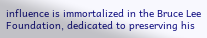influence is immortalized in the Bruce Lee Foundation, dedicated to preserving his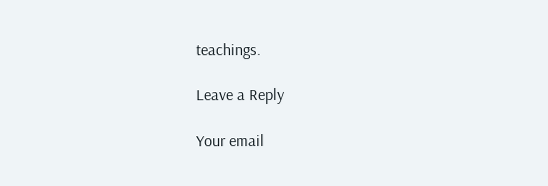teachings.

Leave a Reply

Your email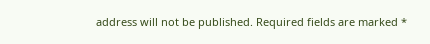address will not be published. Required fields are marked *